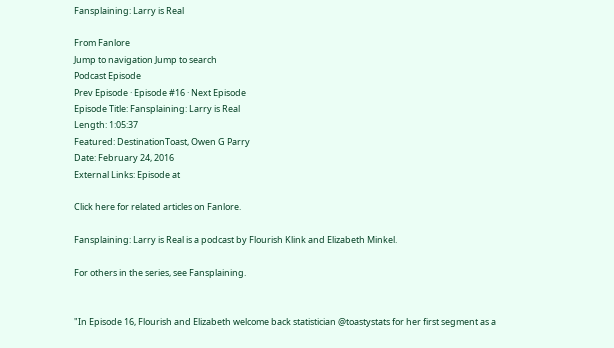Fansplaining: Larry is Real

From Fanlore
Jump to navigation Jump to search
Podcast Episode
Prev Episode · Episode #16 · Next Episode
Episode Title: Fansplaining: Larry is Real
Length: 1:05:37
Featured: DestinationToast, Owen G Parry
Date: February 24, 2016
External Links: Episode at

Click here for related articles on Fanlore.

Fansplaining: Larry is Real is a podcast by Flourish Klink and Elizabeth Minkel.

For others in the series, see Fansplaining.


"In Episode 16, Flourish and Elizabeth welcome back statistician @toastystats for her first segment as a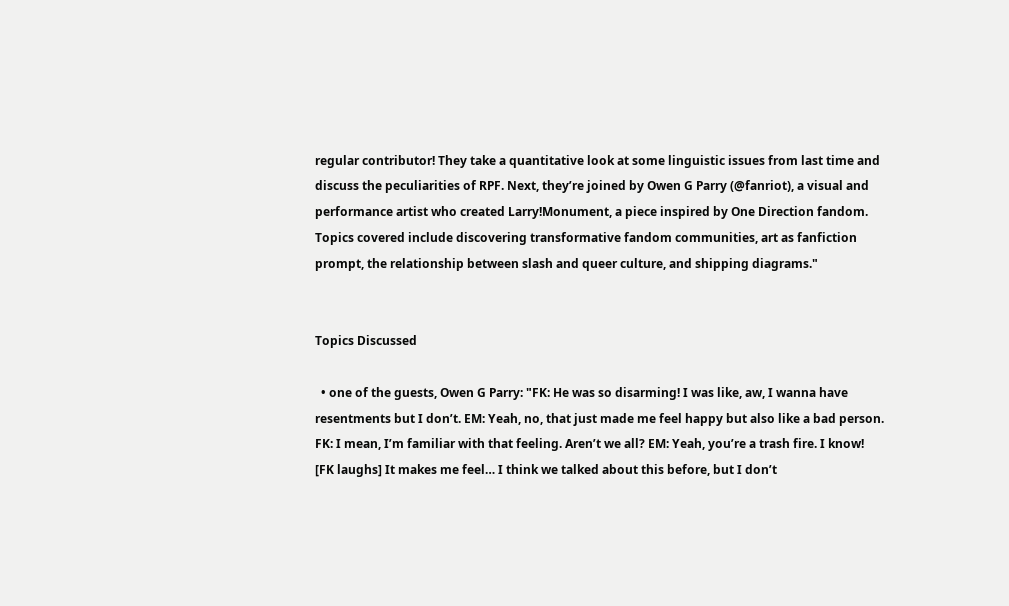regular contributor! They take a quantitative look at some linguistic issues from last time and discuss the peculiarities of RPF. Next, they’re joined by Owen G Parry (@fanriot), a visual and performance artist who created Larry!Monument, a piece inspired by One Direction fandom. Topics covered include discovering transformative fandom communities, art as fanfiction prompt, the relationship between slash and queer culture, and shipping diagrams."


Topics Discussed

  • one of the guests, Owen G Parry: "FK: He was so disarming! I was like, aw, I wanna have resentments but I don’t. EM: Yeah, no, that just made me feel happy but also like a bad person. FK: I mean, I’m familiar with that feeling. Aren’t we all? EM: Yeah, you’re a trash fire. I know! [FK laughs] It makes me feel… I think we talked about this before, but I don’t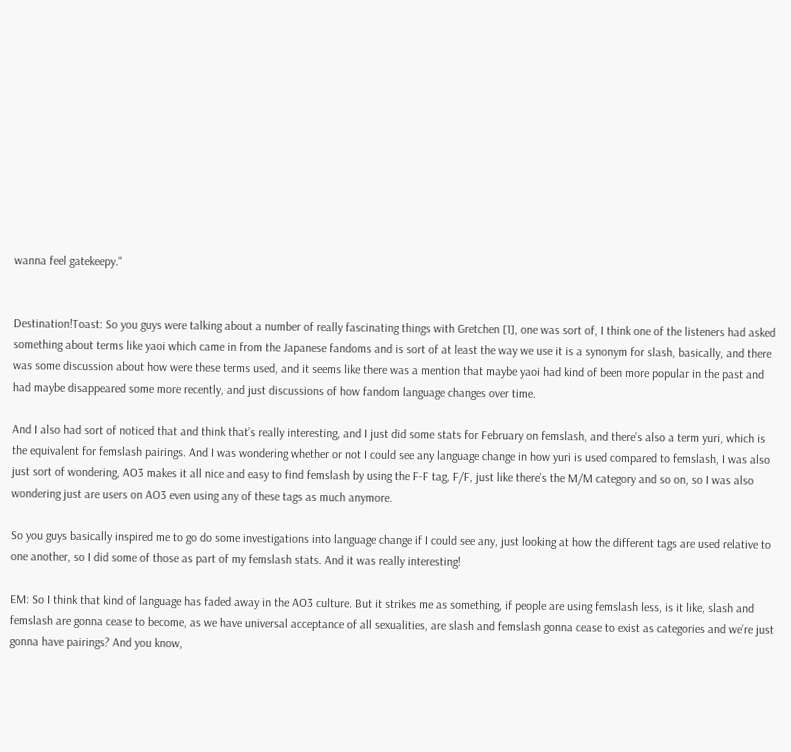wanna feel gatekeepy."


Destination!Toast: So you guys were talking about a number of really fascinating things with Gretchen [1], one was sort of, I think one of the listeners had asked something about terms like yaoi which came in from the Japanese fandoms and is sort of at least the way we use it is a synonym for slash, basically, and there was some discussion about how were these terms used, and it seems like there was a mention that maybe yaoi had kind of been more popular in the past and had maybe disappeared some more recently, and just discussions of how fandom language changes over time.

And I also had sort of noticed that and think that’s really interesting, and I just did some stats for February on femslash, and there’s also a term yuri, which is the equivalent for femslash pairings. And I was wondering whether or not I could see any language change in how yuri is used compared to femslash, I was also just sort of wondering, AO3 makes it all nice and easy to find femslash by using the F-F tag, F/F, just like there’s the M/M category and so on, so I was also wondering just are users on AO3 even using any of these tags as much anymore.

So you guys basically inspired me to go do some investigations into language change if I could see any, just looking at how the different tags are used relative to one another, so I did some of those as part of my femslash stats. And it was really interesting!

EM: So I think that kind of language has faded away in the AO3 culture. But it strikes me as something, if people are using femslash less, is it like, slash and femslash are gonna cease to become, as we have universal acceptance of all sexualities, are slash and femslash gonna cease to exist as categories and we’re just gonna have pairings? And you know,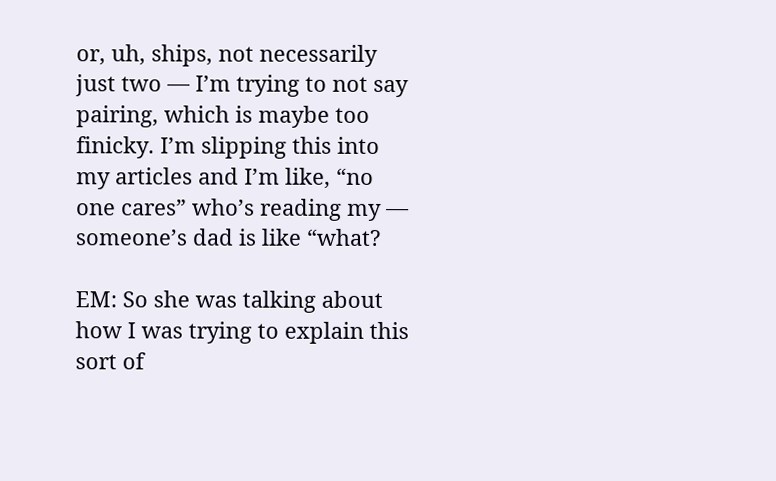or, uh, ships, not necessarily just two — I’m trying to not say pairing, which is maybe too finicky. I’m slipping this into my articles and I’m like, “no one cares” who’s reading my — someone’s dad is like “what?

EM: So she was talking about how I was trying to explain this sort of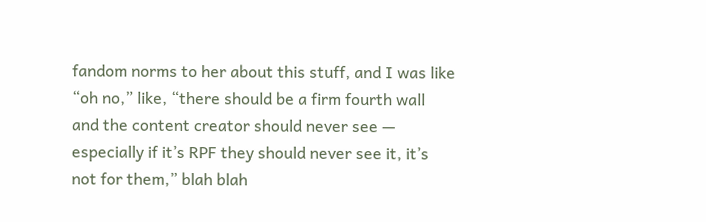fandom norms to her about this stuff, and I was like “oh no,” like, “there should be a firm fourth wall and the content creator should never see — especially if it’s RPF they should never see it, it’s not for them,” blah blah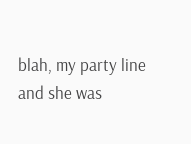blah, my party line and she was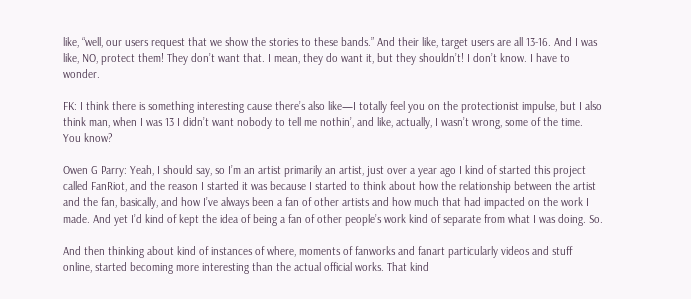like, “well, our users request that we show the stories to these bands.” And their like, target users are all 13-16. And I was like, NO, protect them! They don’t want that. I mean, they do want it, but they shouldn’t! I don’t know. I have to wonder.

FK: I think there is something interesting cause there’s also like—I totally feel you on the protectionist impulse, but I also think man, when I was 13 I didn’t want nobody to tell me nothin’, and like, actually, I wasn’t wrong, some of the time. You know?

Owen G Parry: Yeah, I should say, so I’m an artist primarily an artist, just over a year ago I kind of started this project called FanRiot, and the reason I started it was because I started to think about how the relationship between the artist and the fan, basically, and how I’ve always been a fan of other artists and how much that had impacted on the work I made. And yet I’d kind of kept the idea of being a fan of other people’s work kind of separate from what I was doing. So.

And then thinking about kind of instances of where, moments of fanworks and fanart particularly videos and stuff online, started becoming more interesting than the actual official works. That kind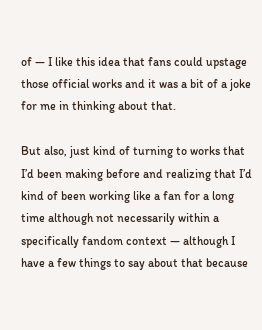of — I like this idea that fans could upstage those official works and it was a bit of a joke for me in thinking about that.

But also, just kind of turning to works that I’d been making before and realizing that I’d kind of been working like a fan for a long time although not necessarily within a specifically fandom context — although I have a few things to say about that because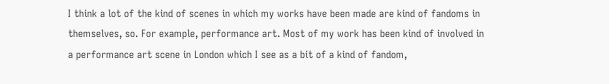I think a lot of the kind of scenes in which my works have been made are kind of fandoms in themselves, so. For example, performance art. Most of my work has been kind of involved in a performance art scene in London which I see as a bit of a kind of fandom,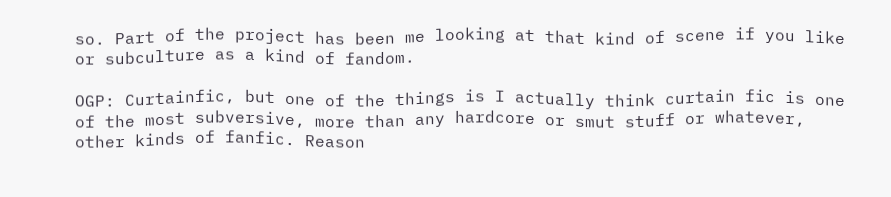so. Part of the project has been me looking at that kind of scene if you like or subculture as a kind of fandom.

OGP: Curtainfic, but one of the things is I actually think curtain fic is one of the most subversive, more than any hardcore or smut stuff or whatever, other kinds of fanfic. Reason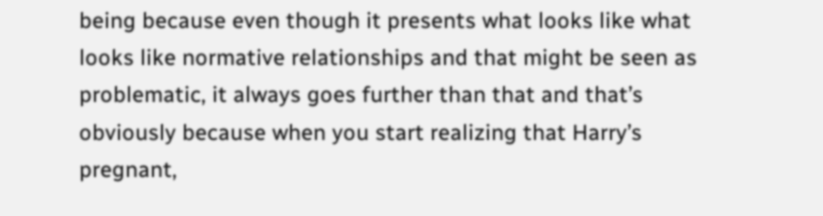being because even though it presents what looks like what looks like normative relationships and that might be seen as problematic, it always goes further than that and that’s obviously because when you start realizing that Harry’s pregnant,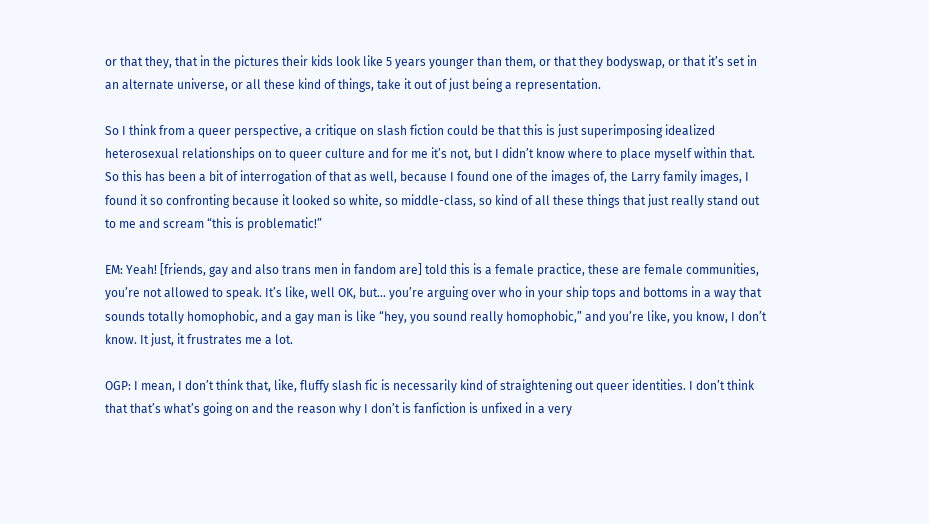or that they, that in the pictures their kids look like 5 years younger than them, or that they bodyswap, or that it’s set in an alternate universe, or all these kind of things, take it out of just being a representation.

So I think from a queer perspective, a critique on slash fiction could be that this is just superimposing idealized heterosexual relationships on to queer culture and for me it’s not, but I didn’t know where to place myself within that. So this has been a bit of interrogation of that as well, because I found one of the images of, the Larry family images, I found it so confronting because it looked so white, so middle-class, so kind of all these things that just really stand out to me and scream “this is problematic!”

EM: Yeah! [friends, gay and also trans men in fandom are] told this is a female practice, these are female communities, you’re not allowed to speak. It’s like, well OK, but… you’re arguing over who in your ship tops and bottoms in a way that sounds totally homophobic, and a gay man is like “hey, you sound really homophobic,” and you’re like, you know, I don’t know. It just, it frustrates me a lot.

OGP: I mean, I don’t think that, like, fluffy slash fic is necessarily kind of straightening out queer identities. I don’t think that that’s what’s going on and the reason why I don’t is fanfiction is unfixed in a very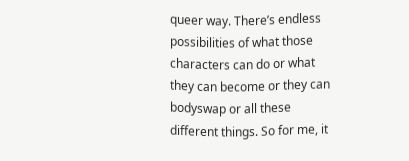queer way. There’s endless possibilities of what those characters can do or what they can become or they can bodyswap or all these different things. So for me, it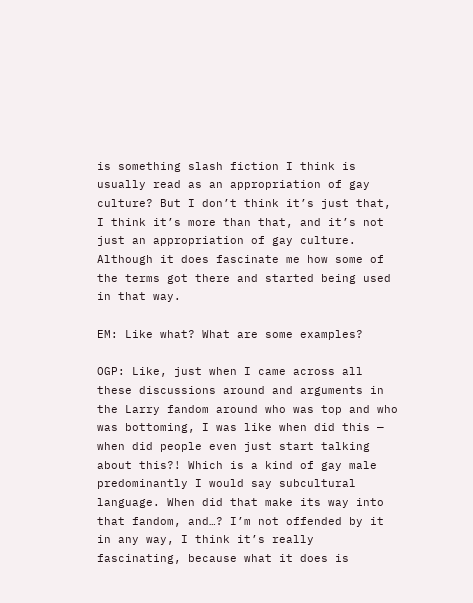is something slash fiction I think is usually read as an appropriation of gay culture? But I don’t think it’s just that, I think it’s more than that, and it’s not just an appropriation of gay culture. Although it does fascinate me how some of the terms got there and started being used in that way.

EM: Like what? What are some examples?

OGP: Like, just when I came across all these discussions around and arguments in the Larry fandom around who was top and who was bottoming, I was like when did this — when did people even just start talking about this?! Which is a kind of gay male predominantly I would say subcultural language. When did that make its way into that fandom, and…? I’m not offended by it in any way, I think it’s really fascinating, because what it does is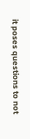it poses questions to not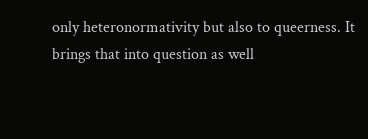only heteronormativity but also to queerness. It brings that into question as well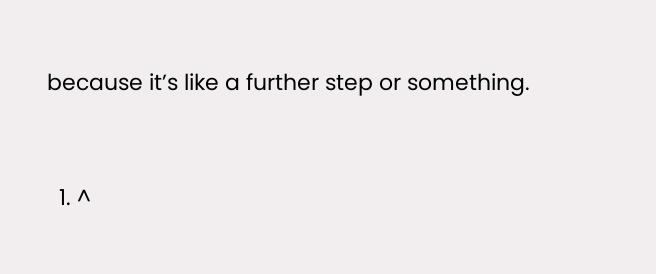because it’s like a further step or something.


  1. ^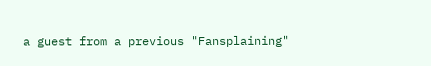a guest from a previous "Fansplaining"